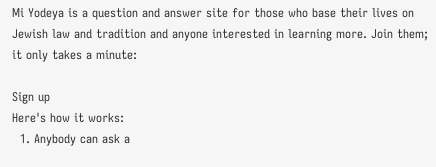Mi Yodeya is a question and answer site for those who base their lives on Jewish law and tradition and anyone interested in learning more. Join them; it only takes a minute:

Sign up
Here's how it works:
  1. Anybody can ask a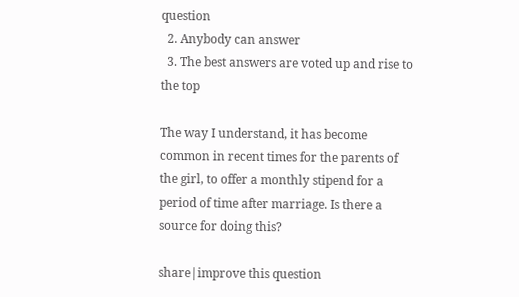question
  2. Anybody can answer
  3. The best answers are voted up and rise to the top

The way I understand, it has become common in recent times for the parents of the girl, to offer a monthly stipend for a period of time after marriage. Is there a source for doing this?

share|improve this question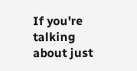If you're talking about just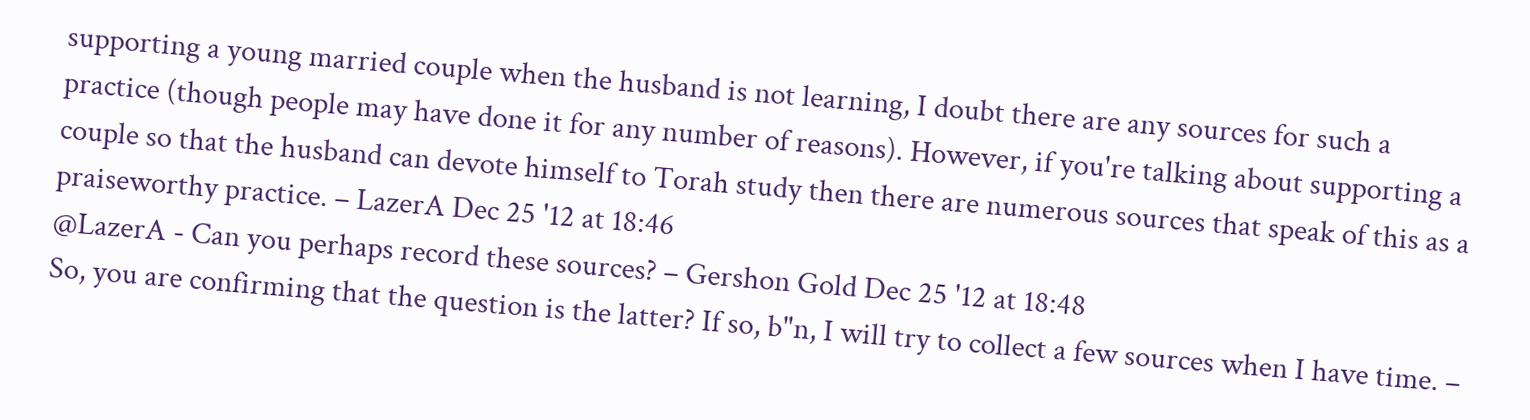supporting a young married couple when the husband is not learning, I doubt there are any sources for such a practice (though people may have done it for any number of reasons). However, if you're talking about supporting a couple so that the husband can devote himself to Torah study then there are numerous sources that speak of this as a praiseworthy practice. – LazerA Dec 25 '12 at 18:46
@LazerA - Can you perhaps record these sources? – Gershon Gold Dec 25 '12 at 18:48
So, you are confirming that the question is the latter? If so, b"n, I will try to collect a few sources when I have time. –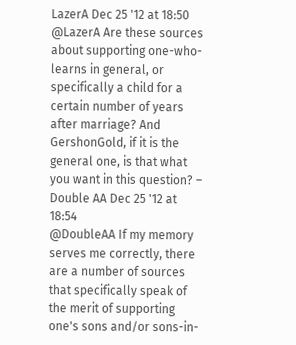LazerA Dec 25 '12 at 18:50
@LazerA Are these sources about supporting one-who-learns in general, or specifically a child for a certain number of years after marriage? And GershonGold, if it is the general one, is that what you want in this question? – Double AA Dec 25 '12 at 18:54
@DoubleAA If my memory serves me correctly, there are a number of sources that specifically speak of the merit of supporting one's sons and/or sons-in-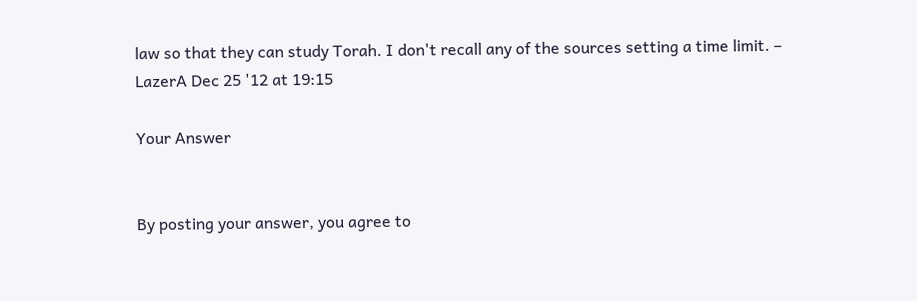law so that they can study Torah. I don't recall any of the sources setting a time limit. – LazerA Dec 25 '12 at 19:15

Your Answer


By posting your answer, you agree to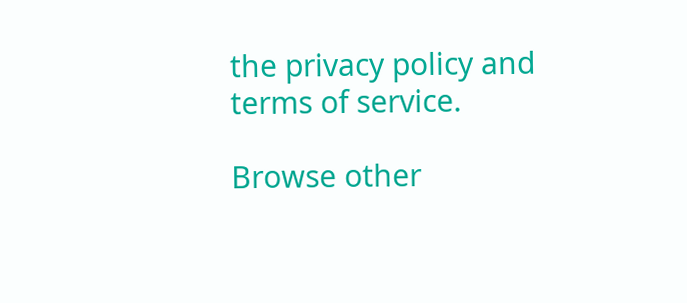the privacy policy and terms of service.

Browse other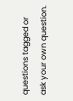questions tagged or ask your own question.